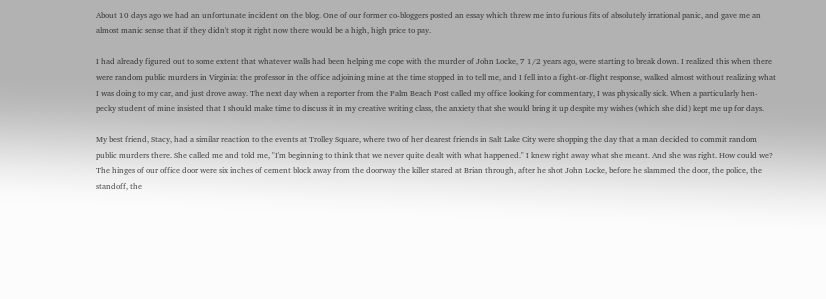About 10 days ago we had an unfortunate incident on the blog. One of our former co-bloggers posted an essay which threw me into furious fits of absolutely irrational panic, and gave me an almost manic sense that if they didn't stop it right now there would be a high, high price to pay.

I had already figured out to some extent that whatever walls had been helping me cope with the murder of John Locke, 7 1/2 years ago, were starting to break down. I realized this when there were random public murders in Virginia: the professor in the office adjoining mine at the time stopped in to tell me, and I fell into a fight-or-flight response, walked almost without realizing what I was doing to my car, and just drove away. The next day when a reporter from the Palm Beach Post called my office looking for commentary, I was physically sick. When a particularly hen-pecky student of mine insisted that I should make time to discuss it in my creative writing class, the anxiety that she would bring it up despite my wishes (which she did) kept me up for days.

My best friend, Stacy, had a similar reaction to the events at Trolley Square, where two of her dearest friends in Salt Lake City were shopping the day that a man decided to commit random public murders there. She called me and told me, "I'm beginning to think that we never quite dealt with what happened." I knew right away what she meant. And she was right. How could we? The hinges of our office door were six inches of cement block away from the doorway the killer stared at Brian through, after he shot John Locke, before he slammed the door, the police, the standoff, the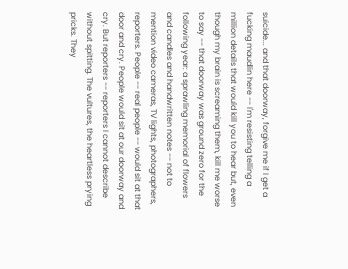suicide... and that doorway, forgive me if I get a fucking maudlin here -- I'm resisting telling a million details that would kill you to hear but, even though my brain is screaming them, kill me worse to say -- that doorway was ground zero for the following year: a sprawling memorial of flowers and candles and handwritten notes -- not to mention video cameras, TV lights, photographers, reporters. People -- real people -- would sit at that door and cry. People would sit at our doorway and cry. But reporters -- reporters I cannot describe without spitting. The vultures, the heartless prying pricks. They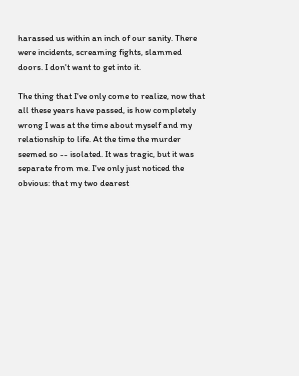harassed us within an inch of our sanity. There were incidents, screaming fights, slammed doors. I don't want to get into it.

The thing that I've only come to realize, now that all these years have passed, is how completely wrong I was at the time about myself and my relationship to life. At the time the murder seemed so -- isolated. It was tragic, but it was separate from me. I've only just noticed the obvious: that my two dearest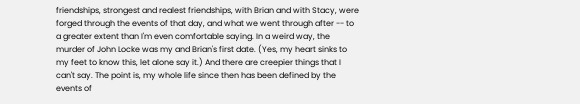friendships, strongest and realest friendships, with Brian and with Stacy, were forged through the events of that day, and what we went through after -- to a greater extent than I'm even comfortable saying. In a weird way, the murder of John Locke was my and Brian's first date. (Yes, my heart sinks to my feet to know this, let alone say it.) And there are creepier things that I can't say. The point is, my whole life since then has been defined by the events of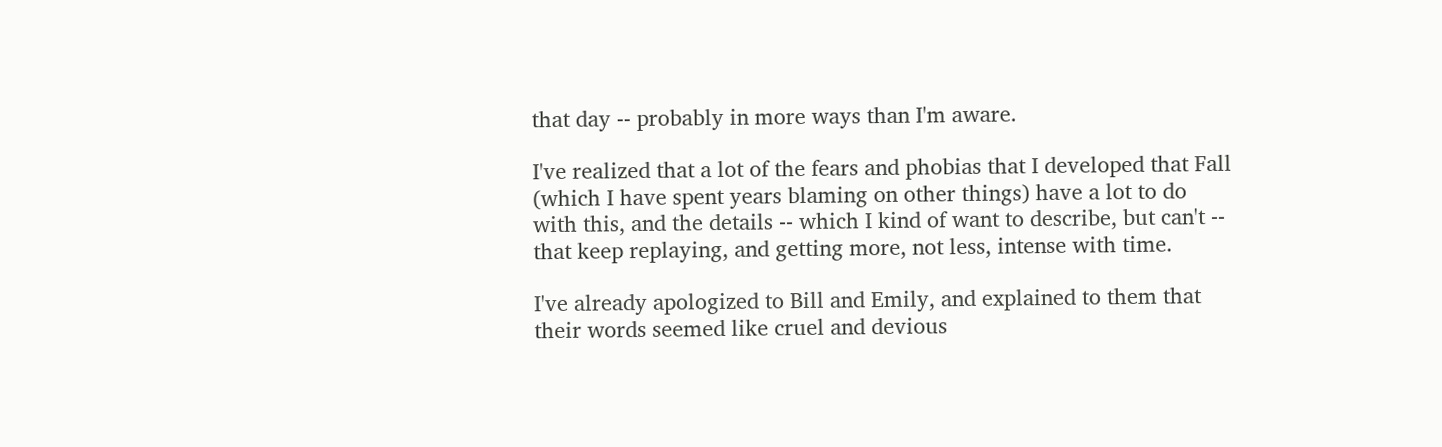that day -- probably in more ways than I'm aware.

I've realized that a lot of the fears and phobias that I developed that Fall (which I have spent years blaming on other things) have a lot to do with this, and the details -- which I kind of want to describe, but can't -- that keep replaying, and getting more, not less, intense with time.

I've already apologized to Bill and Emily, and explained to them that their words seemed like cruel and devious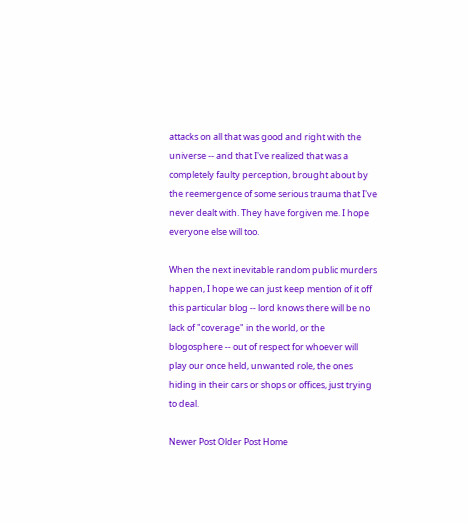attacks on all that was good and right with the universe -- and that I've realized that was a completely faulty perception, brought about by the reemergence of some serious trauma that I've never dealt with. They have forgiven me. I hope everyone else will too.

When the next inevitable random public murders happen, I hope we can just keep mention of it off this particular blog -- lord knows there will be no lack of "coverage" in the world, or the blogosphere -- out of respect for whoever will play our once held, unwanted role, the ones hiding in their cars or shops or offices, just trying to deal.

Newer Post Older Post Home